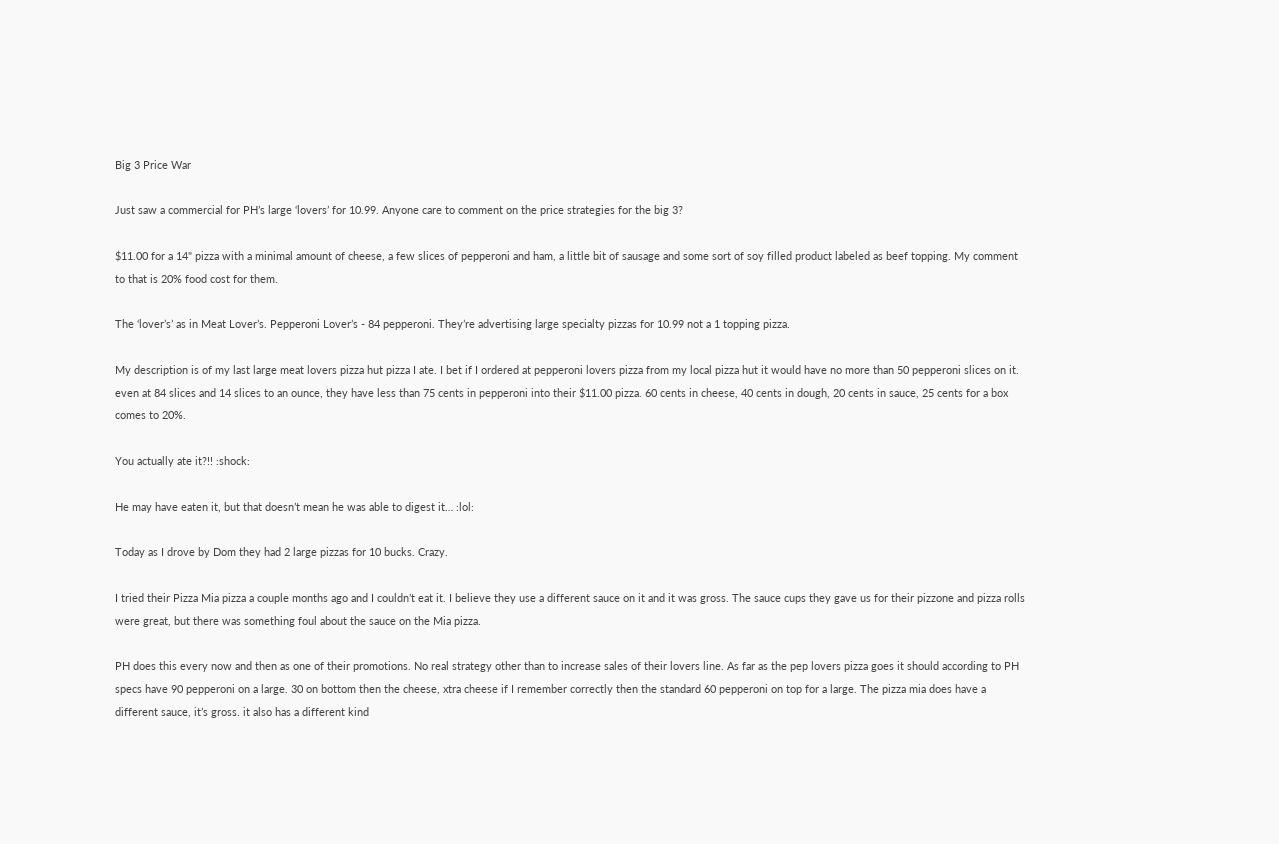Big 3 Price War

Just saw a commercial for PH’s large ‘lovers’ for 10.99. Anyone care to comment on the price strategies for the big 3?

$11.00 for a 14" pizza with a minimal amount of cheese, a few slices of pepperoni and ham, a little bit of sausage and some sort of soy filled product labeled as beef topping. My comment to that is 20% food cost for them.

The ‘lover’s’ as in Meat Lover’s. Pepperoni Lover’s - 84 pepperoni. They’re advertising large specialty pizzas for 10.99 not a 1 topping pizza.

My description is of my last large meat lovers pizza hut pizza I ate. I bet if I ordered at pepperoni lovers pizza from my local pizza hut it would have no more than 50 pepperoni slices on it. even at 84 slices and 14 slices to an ounce, they have less than 75 cents in pepperoni into their $11.00 pizza. 60 cents in cheese, 40 cents in dough, 20 cents in sauce, 25 cents for a box comes to 20%.

You actually ate it?!! :shock:

He may have eaten it, but that doesn’t mean he was able to digest it… :lol:

Today as I drove by Dom they had 2 large pizzas for 10 bucks. Crazy.

I tried their Pizza Mia pizza a couple months ago and I couldn’t eat it. I believe they use a different sauce on it and it was gross. The sauce cups they gave us for their pizzone and pizza rolls were great, but there was something foul about the sauce on the Mia pizza.

PH does this every now and then as one of their promotions. No real strategy other than to increase sales of their lovers line. As far as the pep lovers pizza goes it should according to PH specs have 90 pepperoni on a large. 30 on bottom then the cheese, xtra cheese if I remember correctly then the standard 60 pepperoni on top for a large. The pizza mia does have a different sauce, it’s gross. it also has a different kind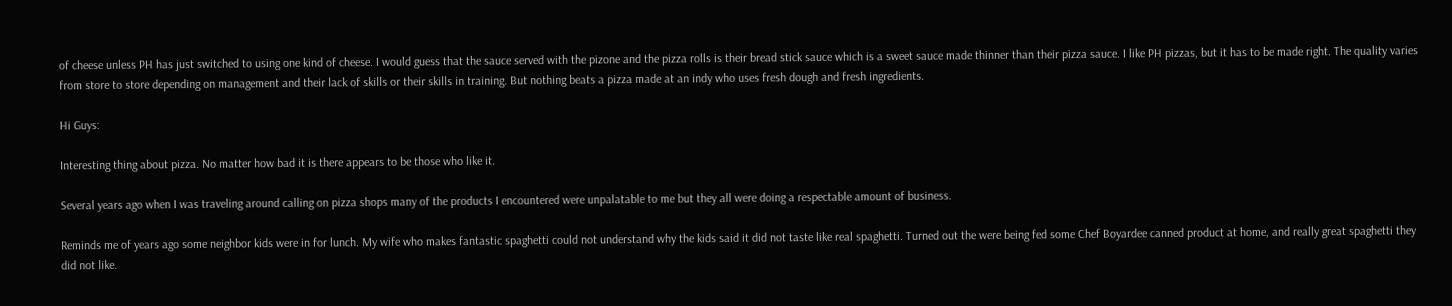of cheese unless PH has just switched to using one kind of cheese. I would guess that the sauce served with the pizone and the pizza rolls is their bread stick sauce which is a sweet sauce made thinner than their pizza sauce. I like PH pizzas, but it has to be made right. The quality varies from store to store depending on management and their lack of skills or their skills in training. But nothing beats a pizza made at an indy who uses fresh dough and fresh ingredients.

Hi Guys:

Interesting thing about pizza. No matter how bad it is there appears to be those who like it.

Several years ago when I was traveling around calling on pizza shops many of the products I encountered were unpalatable to me but they all were doing a respectable amount of business.

Reminds me of years ago some neighbor kids were in for lunch. My wife who makes fantastic spaghetti could not understand why the kids said it did not taste like real spaghetti. Turned out the were being fed some Chef Boyardee canned product at home, and really great spaghetti they did not like.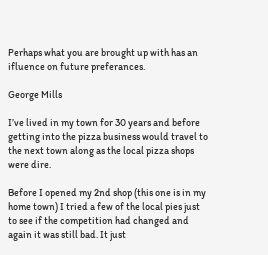Perhaps what you are brought up with has an ifluence on future preferances.

George Mills

I’ve lived in my town for 30 years and before getting into the pizza business would travel to the next town along as the local pizza shops were dire.

Before I opened my 2nd shop (this one is in my home town) I tried a few of the local pies just to see if the competition had changed and again it was still bad. It just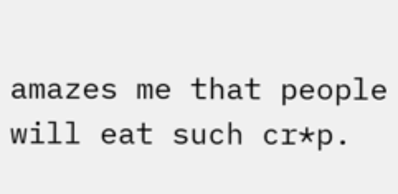amazes me that people will eat such cr*p.